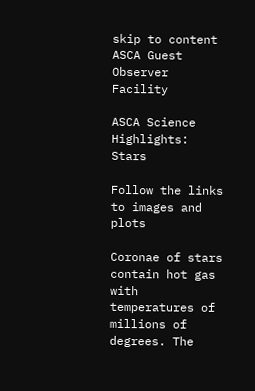skip to content
ASCA Guest Observer Facility

ASCA Science Highlights: Stars

Follow the links to images and plots

Coronae of stars contain hot gas with temperatures of millions of degrees. The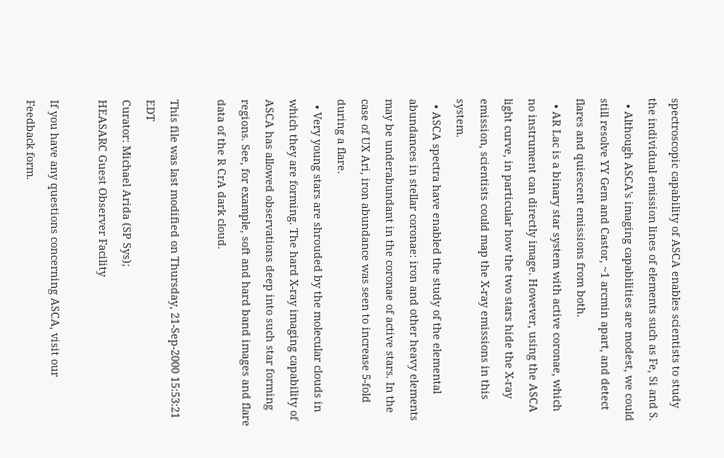spectroscopic capability of ASCA enables scientists to study the individual emission lines of elements such as Fe, Si and S.
  • Although ASCA's imaging capabilities are modest, we could still resolve YY Gem and Castor, ~1 arcmin apart, and detect flares and quiescent emissions from both.
  • AR Lac is a binary star system with active coronae, which no instrument can directly image. However, using the ASCA light curve, in particular how the two stars hide the X-ray emission, scientists could map the X-ray emissions in this system.
  • ASCA spectra have enabled the study of the elemental abundances in stellar coronae: iron and other heavy elements may be underabundant in the coronae of active stars. In the case of UX Ari, iron abundance was seen to increase 5-fold during a flare.
  • Very young stars are shrouded by the molecular clouds in which they are forming. The hard X-ray imaging capability of ASCA has allowed observations deep into such star forming regions. See, for example, soft and hard band images and flare data of the R CrA dark cloud.

This file was last modified on Thursday, 21-Sep-2000 15:53:21 EDT
Curator: Michael Arida (SP Sys);
HEASARC Guest Observer Facility

If you have any questions concerning ASCA, visit our Feedback form.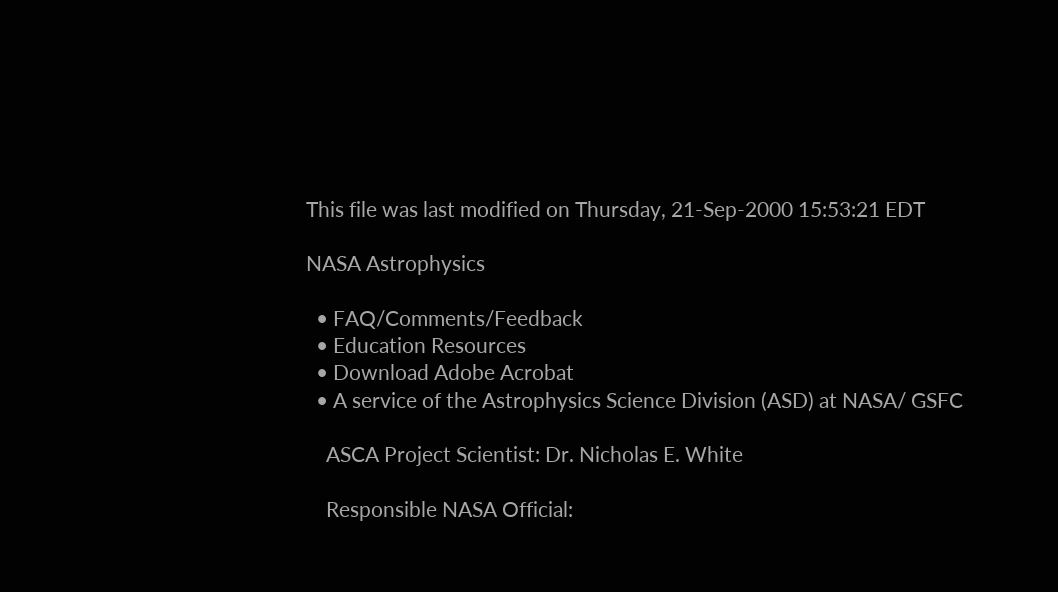This file was last modified on Thursday, 21-Sep-2000 15:53:21 EDT

NASA Astrophysics

  • FAQ/Comments/Feedback
  • Education Resources
  • Download Adobe Acrobat
  • A service of the Astrophysics Science Division (ASD) at NASA/ GSFC

    ASCA Project Scientist: Dr. Nicholas E. White

    Responsible NASA Official: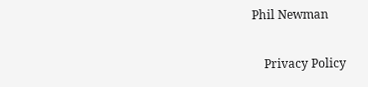Phil Newman

    Privacy Policy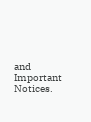and Important Notices.